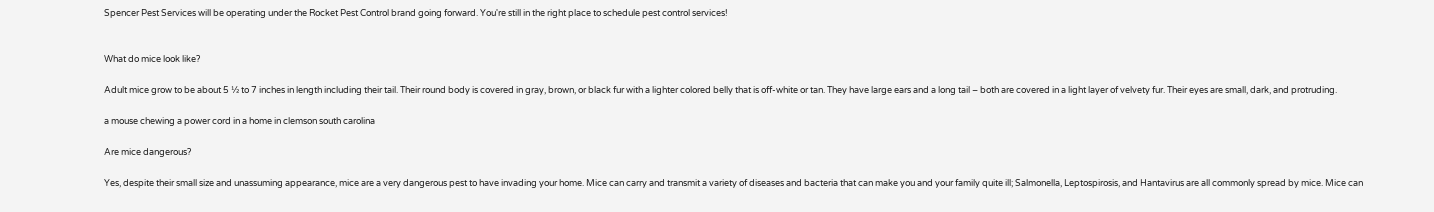Spencer Pest Services will be operating under the Rocket Pest Control brand going forward. You're still in the right place to schedule pest control services!


What do mice look like?

Adult mice grow to be about 5 ½ to 7 inches in length including their tail. Their round body is covered in gray, brown, or black fur with a lighter colored belly that is off-white or tan. They have large ears and a long tail – both are covered in a light layer of velvety fur. Their eyes are small, dark, and protruding.

a mouse chewing a power cord in a home in clemson south carolina

Are mice dangerous?

Yes, despite their small size and unassuming appearance, mice are a very dangerous pest to have invading your home. Mice can carry and transmit a variety of diseases and bacteria that can make you and your family quite ill; Salmonella, Leptospirosis, and Hantavirus are all commonly spread by mice. Mice can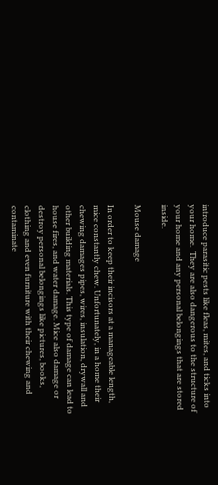introduce parasitic pests like fleas, mites, and ticks into your home.  They are also dangerous to the structure of your home and any personal belongings that are stored inside.

Mouse damage

In order to keep their incisors at a manageable length, mice constantly chew. Unfortunately, in a home their chewing damages pipes, wires, insulation, drywall and other building materials. This type of damage can lead to house fires, and water damage. Mice also damage or destroy personal belongings like pictures, books, clothing and even furniture with their chewing and contaminate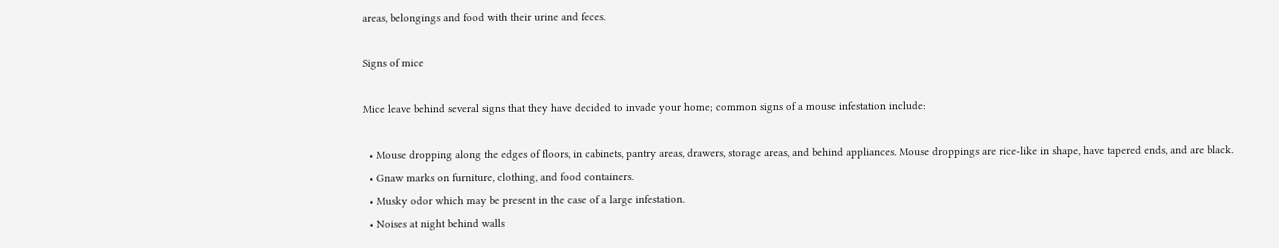areas, belongings and food with their urine and feces.

Signs of mice

Mice leave behind several signs that they have decided to invade your home; common signs of a mouse infestation include:

  • Mouse dropping along the edges of floors, in cabinets, pantry areas, drawers, storage areas, and behind appliances. Mouse droppings are rice-like in shape, have tapered ends, and are black.
  • Gnaw marks on furniture, clothing, and food containers.
  • Musky odor which may be present in the case of a large infestation.
  • Noises at night behind walls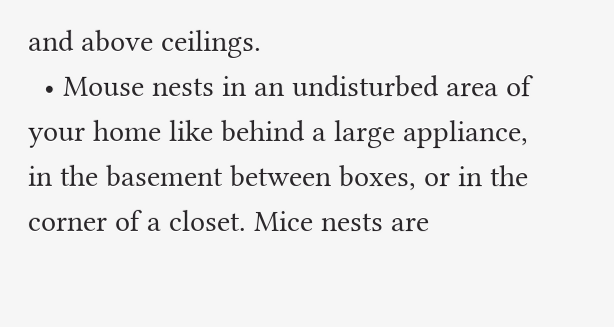and above ceilings.
  • Mouse nests in an undisturbed area of your home like behind a large appliance, in the basement between boxes, or in the corner of a closet. Mice nests are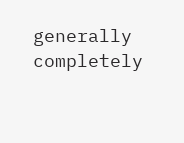generally completely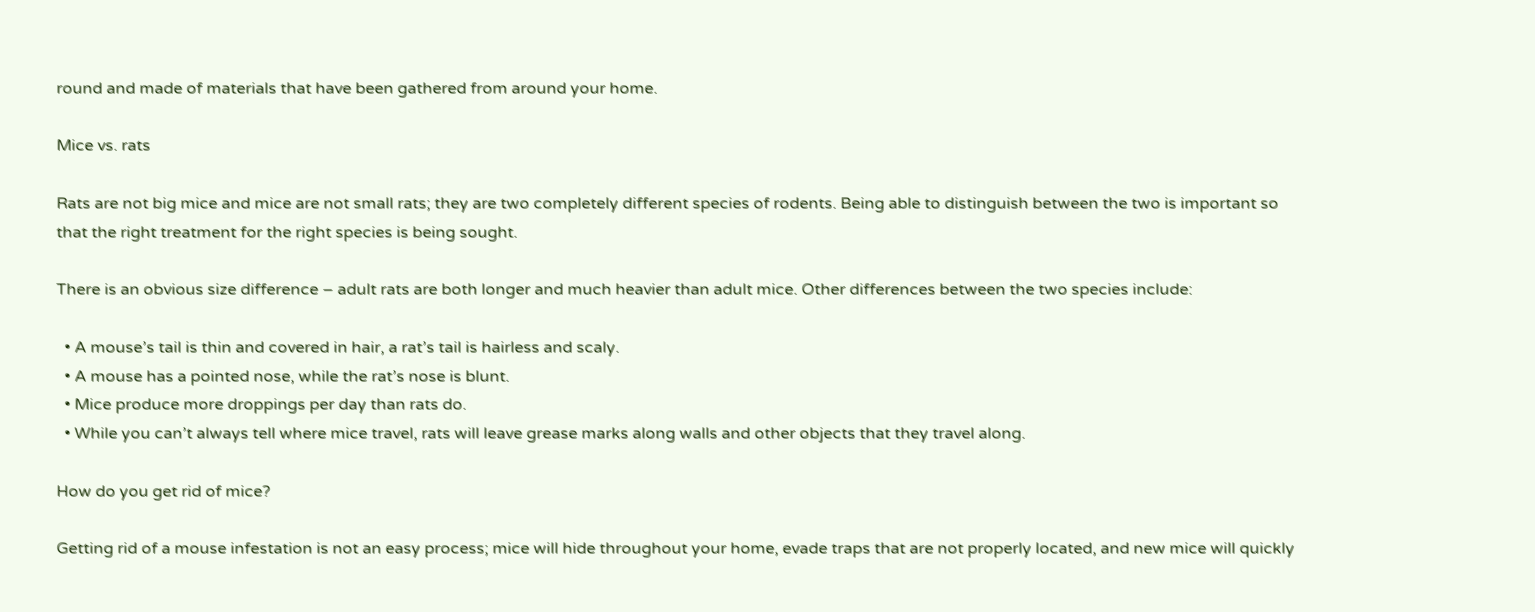round and made of materials that have been gathered from around your home.

Mice vs. rats

Rats are not big mice and mice are not small rats; they are two completely different species of rodents. Being able to distinguish between the two is important so that the right treatment for the right species is being sought.

There is an obvious size difference – adult rats are both longer and much heavier than adult mice. Other differences between the two species include:

  • A mouse’s tail is thin and covered in hair, a rat’s tail is hairless and scaly.
  • A mouse has a pointed nose, while the rat’s nose is blunt.
  • Mice produce more droppings per day than rats do.
  • While you can’t always tell where mice travel, rats will leave grease marks along walls and other objects that they travel along.

How do you get rid of mice?

Getting rid of a mouse infestation is not an easy process; mice will hide throughout your home, evade traps that are not properly located, and new mice will quickly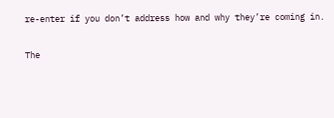re-enter if you don’t address how and why they’re coming in.

The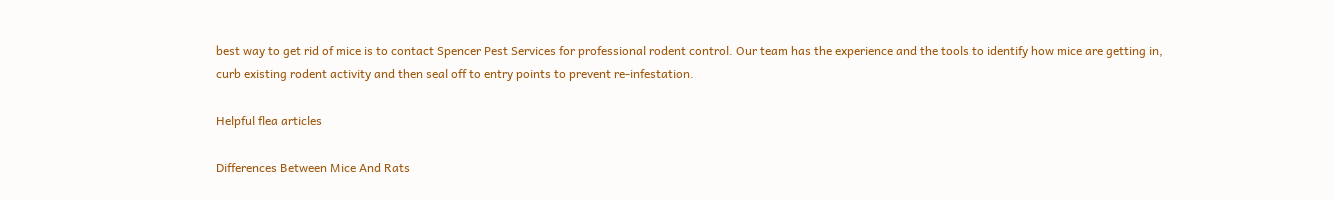best way to get rid of mice is to contact Spencer Pest Services for professional rodent control. Our team has the experience and the tools to identify how mice are getting in, curb existing rodent activity and then seal off to entry points to prevent re-infestation.

Helpful flea articles

Differences Between Mice And Rats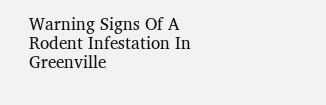Warning Signs Of A Rodent Infestation In Greenville